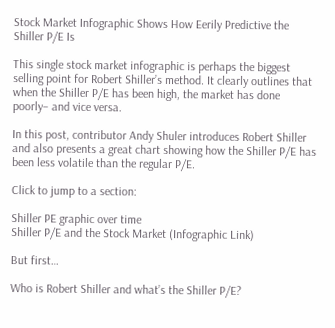Stock Market Infographic Shows How Eerily Predictive the Shiller P/E Is

This single stock market infographic is perhaps the biggest selling point for Robert Shiller’s method. It clearly outlines that when the Shiller P/E has been high, the market has done poorly– and vice versa.

In this post, contributor Andy Shuler introduces Robert Shiller and also presents a great chart showing how the Shiller P/E has been less volatile than the regular P/E.

Click to jump to a section:

Shiller PE graphic over time
Shiller P/E and the Stock Market (Infographic Link)

But first…

Who is Robert Shiller and what’s the Shiller P/E?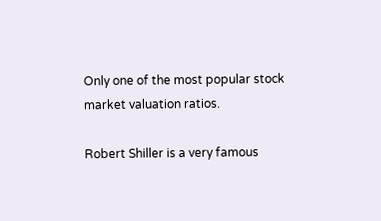Only one of the most popular stock market valuation ratios.

Robert Shiller is a very famous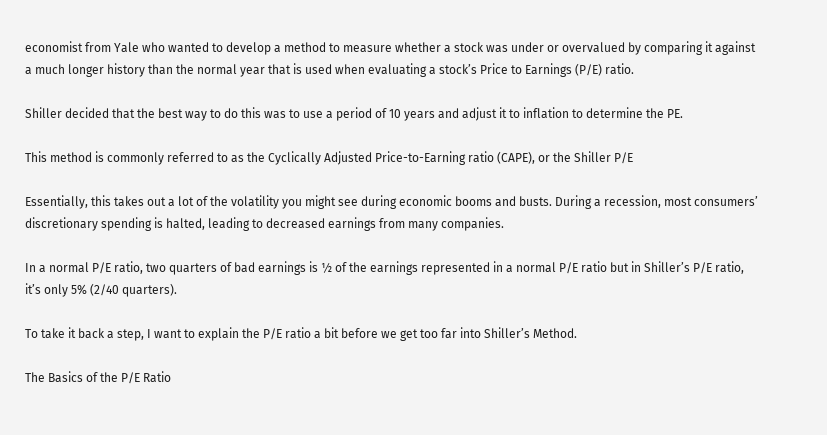economist from Yale who wanted to develop a method to measure whether a stock was under or overvalued by comparing it against a much longer history than the normal year that is used when evaluating a stock’s Price to Earnings (P/E) ratio.

Shiller decided that the best way to do this was to use a period of 10 years and adjust it to inflation to determine the PE.

This method is commonly referred to as the Cyclically Adjusted Price-to-Earning ratio (CAPE), or the Shiller P/E

Essentially, this takes out a lot of the volatility you might see during economic booms and busts. During a recession, most consumers’ discretionary spending is halted, leading to decreased earnings from many companies.

In a normal P/E ratio, two quarters of bad earnings is ½ of the earnings represented in a normal P/E ratio but in Shiller’s P/E ratio, it’s only 5% (2/40 quarters).

To take it back a step, I want to explain the P/E ratio a bit before we get too far into Shiller’s Method.

The Basics of the P/E Ratio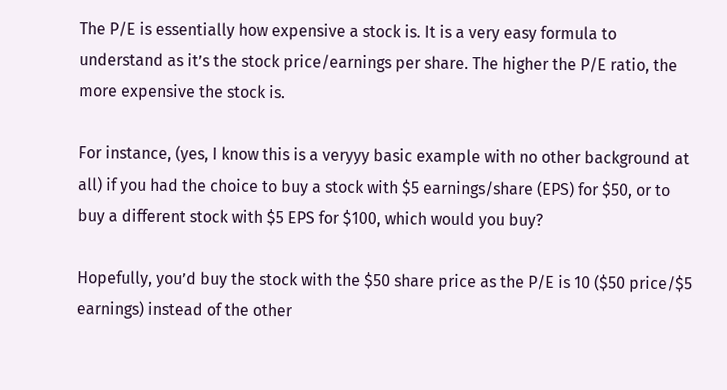The P/E is essentially how expensive a stock is. It is a very easy formula to understand as it’s the stock price/earnings per share. The higher the P/E ratio, the more expensive the stock is.

For instance, (yes, I know this is a veryyy basic example with no other background at all) if you had the choice to buy a stock with $5 earnings/share (EPS) for $50, or to buy a different stock with $5 EPS for $100, which would you buy?

Hopefully, you’d buy the stock with the $50 share price as the P/E is 10 ($50 price/$5 earnings) instead of the other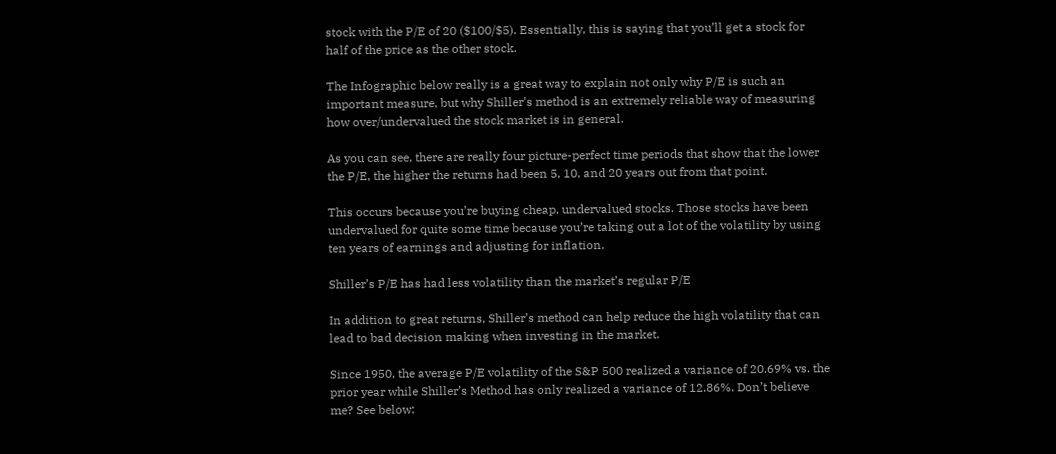stock with the P/E of 20 ($100/$5). Essentially, this is saying that you’ll get a stock for half of the price as the other stock.

The Infographic below really is a great way to explain not only why P/E is such an important measure, but why Shiller’s method is an extremely reliable way of measuring how over/undervalued the stock market is in general.

As you can see, there are really four picture-perfect time periods that show that the lower the P/E, the higher the returns had been 5, 10, and 20 years out from that point.

This occurs because you’re buying cheap, undervalued stocks. Those stocks have been undervalued for quite some time because you’re taking out a lot of the volatility by using ten years of earnings and adjusting for inflation.

Shiller’s P/E has had less volatility than the market’s regular P/E

In addition to great returns, Shiller’s method can help reduce the high volatility that can lead to bad decision making when investing in the market.

Since 1950, the average P/E volatility of the S&P 500 realized a variance of 20.69% vs. the prior year while Shiller’s Method has only realized a variance of 12.86%. Don’t believe me? See below: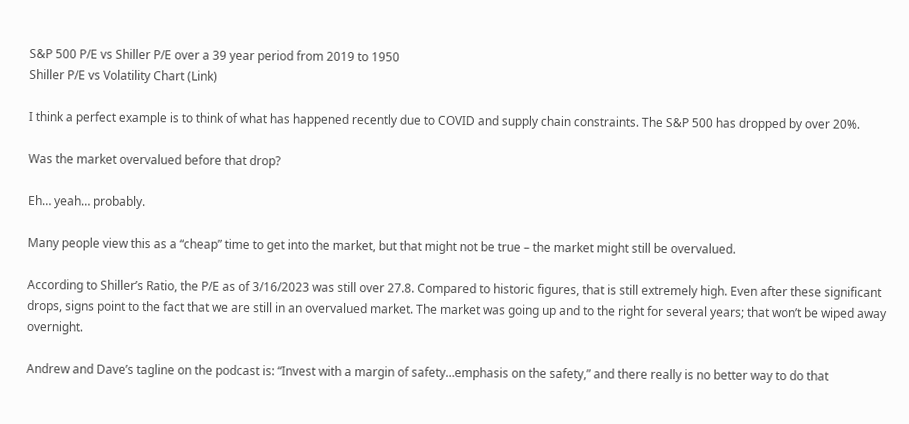S&P 500 P/E vs Shiller P/E over a 39 year period from 2019 to 1950
Shiller P/E vs Volatility Chart (Link)

I think a perfect example is to think of what has happened recently due to COVID and supply chain constraints. The S&P 500 has dropped by over 20%.

Was the market overvalued before that drop?

Eh… yeah… probably.

Many people view this as a “cheap” time to get into the market, but that might not be true – the market might still be overvalued.

According to Shiller’s Ratio, the P/E as of 3/16/2023 was still over 27.8. Compared to historic figures, that is still extremely high. Even after these significant drops, signs point to the fact that we are still in an overvalued market. The market was going up and to the right for several years; that won’t be wiped away overnight.

Andrew and Dave’s tagline on the podcast is: “Invest with a margin of safety…emphasis on the safety,” and there really is no better way to do that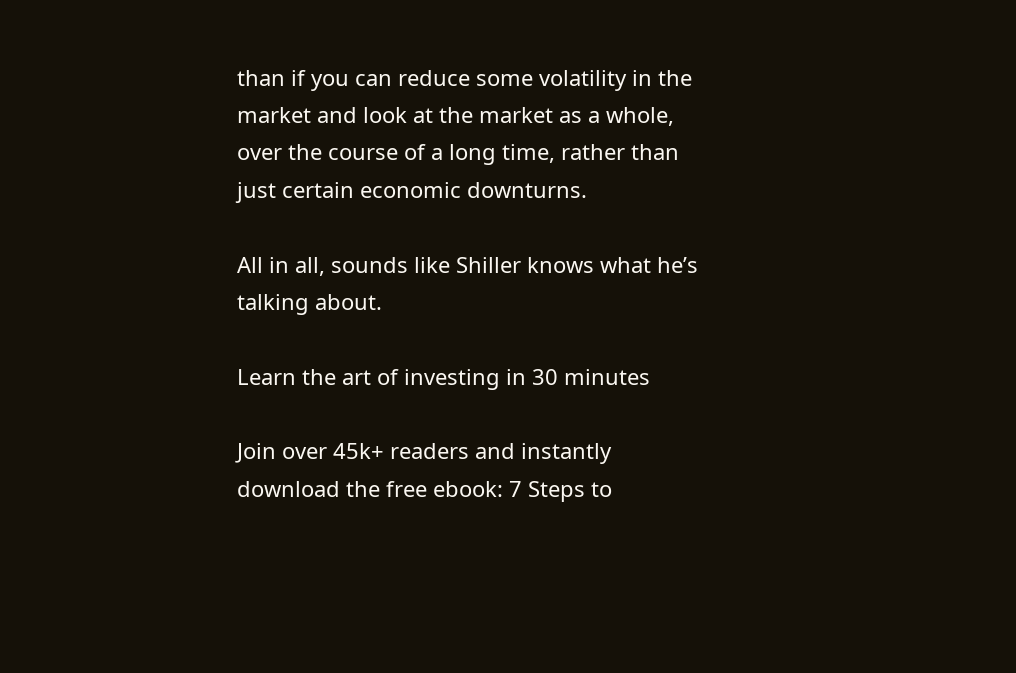than if you can reduce some volatility in the market and look at the market as a whole, over the course of a long time, rather than just certain economic downturns.

All in all, sounds like Shiller knows what he’s talking about.

Learn the art of investing in 30 minutes

Join over 45k+ readers and instantly download the free ebook: 7 Steps to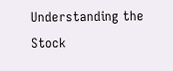Understanding the Stock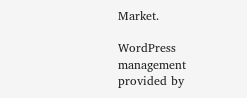Market.

WordPress management provided by